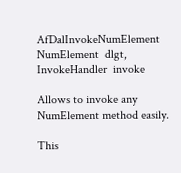AfDalInvokeNumElement NumElement  dlgt,
InvokeHandler  invoke

Allows to invoke any NumElement method easily.

This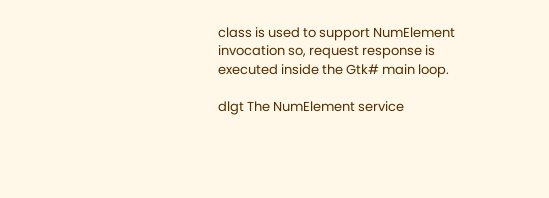class is used to support NumElement invocation so, request response is executed inside the Gtk# main loop.

dlgt The NumElement service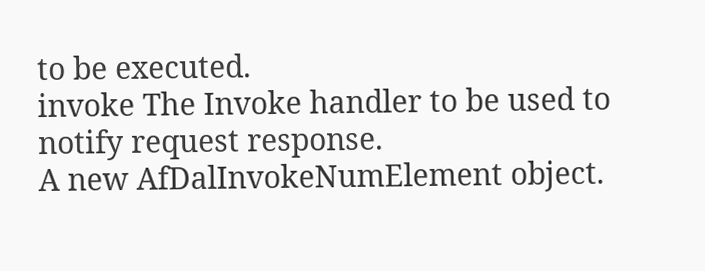to be executed.
invoke The Invoke handler to be used to notify request response.
A new AfDalInvokeNumElement object.